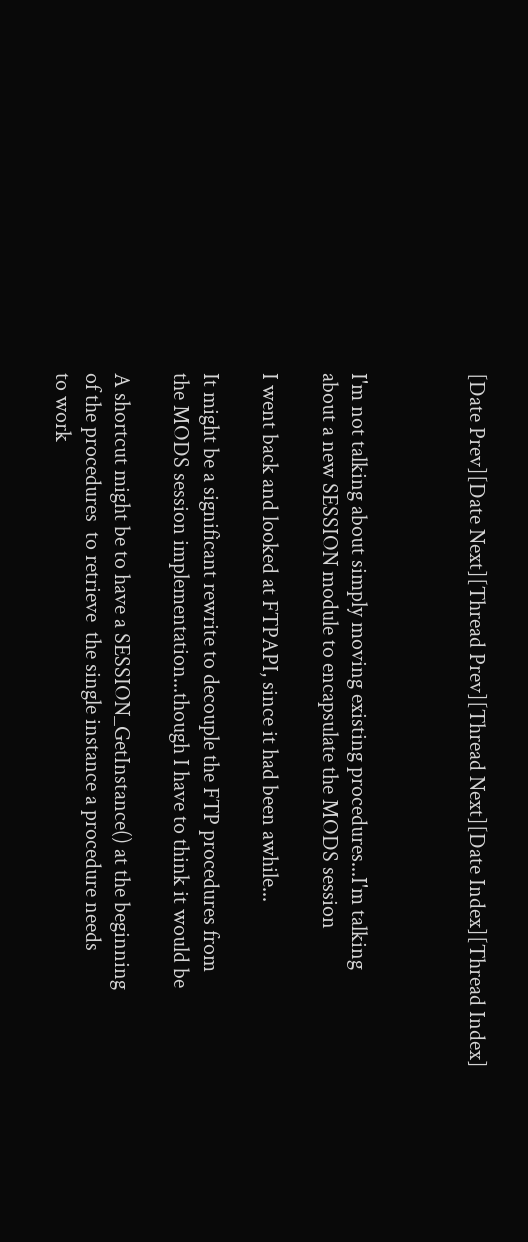[Date Prev][Date Next][Thread Prev][Thread Next][Date Index][Thread Index]



I'm not talking about simply moving existing procedures...I'm talking
about a new SESSION module to encapsulate the MODS session

I went back and looked at FTPAPI, since it had been awhile...

It might be a significant rewrite to decouple the FTP procedures from
the MODS session implementation...though I have to think it would be

A shortcut might be to have a SESSION_GetInstance() at the beginning
of the procedures  to retrieve  the single instance a procedure needs
to work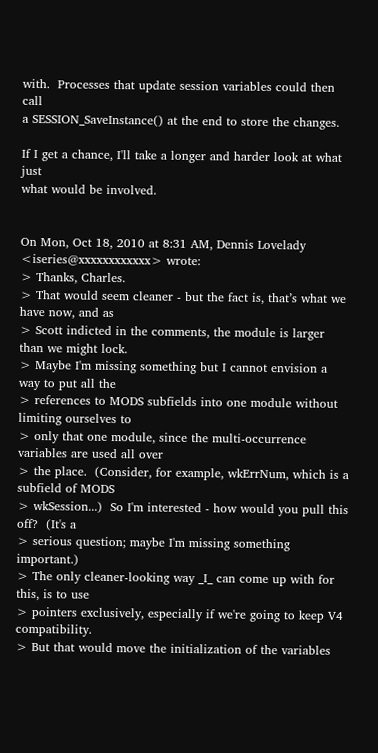with.  Processes that update session variables could then call
a SESSION_SaveInstance() at the end to store the changes.

If I get a chance, I'll take a longer and harder look at what just
what would be involved.


On Mon, Oct 18, 2010 at 8:31 AM, Dennis Lovelady <iseries@xxxxxxxxxxxx> wrote:
> Thanks, Charles.
> That would seem cleaner - but the fact is, that’s what we have now, and as
> Scott indicted in the comments, the module is larger than we might lock.
> Maybe I'm missing something but I cannot envision a way to put all the
> references to MODS subfields into one module without limiting ourselves to
> only that one module, since the multi-occurrence variables are used all over
> the place.  (Consider, for example, wkErrNum, which is a subfield of MODS
> wkSession...)  So I'm interested - how would you pull this off?  (It's a
> serious question; maybe I'm missing something important.)
> The only cleaner-looking way _I_ can come up with for this, is to use
> pointers exclusively, especially if we're going to keep V4 compatibility.
> But that would move the initialization of the variables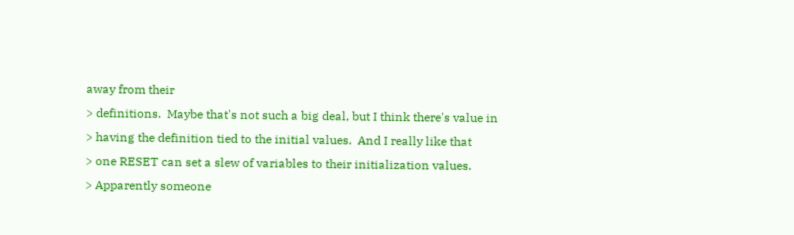away from their
> definitions.  Maybe that's not such a big deal, but I think there's value in
> having the definition tied to the initial values.  And I really like that
> one RESET can set a slew of variables to their initialization values.
> Apparently someone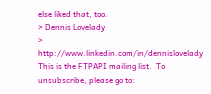else liked that, too.
> Dennis Lovelady
> http://www.linkedin.com/in/dennislovelady
This is the FTPAPI mailing list.  To unsubscribe, please go to: